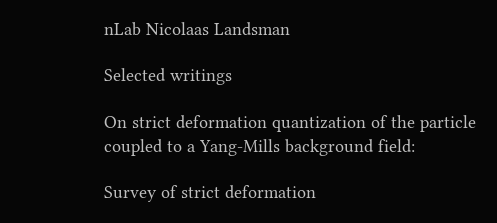nLab Nicolaas Landsman

Selected writings

On strict deformation quantization of the particle coupled to a Yang-Mills background field:

Survey of strict deformation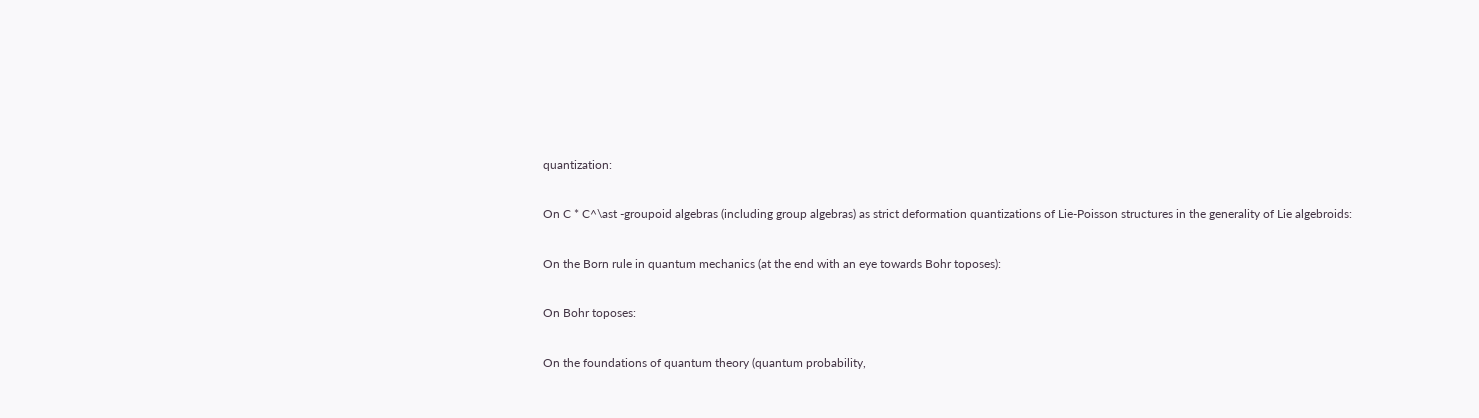quantization:

On C * C^\ast -groupoid algebras (including group algebras) as strict deformation quantizations of Lie-Poisson structures in the generality of Lie algebroids:

On the Born rule in quantum mechanics (at the end with an eye towards Bohr toposes):

On Bohr toposes:

On the foundations of quantum theory (quantum probability,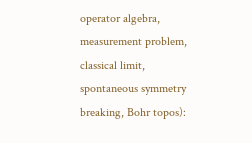operator algebra, measurement problem, classical limit, spontaneous symmetry breaking, Bohr topos):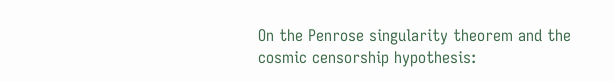On the Penrose singularity theorem and the cosmic censorship hypothesis: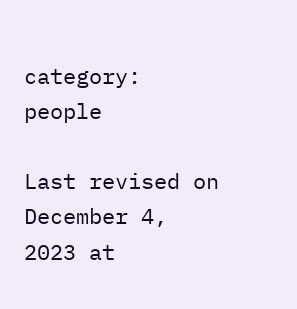category: people

Last revised on December 4, 2023 at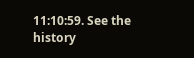11:10:59. See the history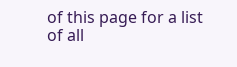of this page for a list of all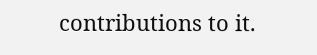contributions to it.